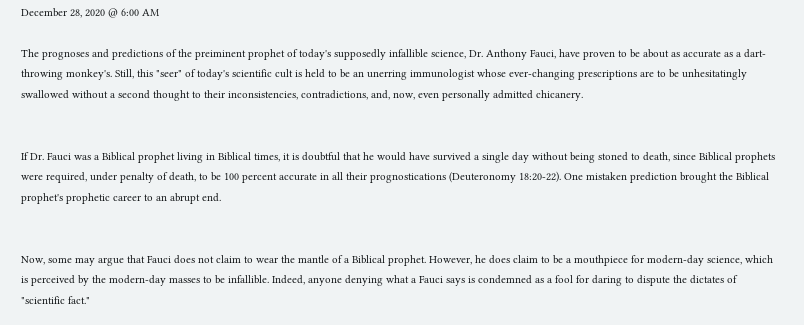December 28, 2020 @ 6:00 AM

The prognoses and predictions of the preiminent prophet of today's supposedly infallible science, Dr. Anthony Fauci, have proven to be about as accurate as a dart-throwing monkey's. Still, this "seer" of today's scientific cult is held to be an unerring immunologist whose ever-changing prescriptions are to be unhesitatingly swallowed without a second thought to their inconsistencies, contradictions, and, now, even personally admitted chicanery.


If Dr. Fauci was a Biblical prophet living in Biblical times, it is doubtful that he would have survived a single day without being stoned to death, since Biblical prophets were required, under penalty of death, to be 100 percent accurate in all their prognostications (Deuteronomy 18:20-22). One mistaken prediction brought the Biblical prophet's prophetic career to an abrupt end.


Now, some may argue that Fauci does not claim to wear the mantle of a Biblical prophet. However, he does claim to be a mouthpiece for modern-day science, which is perceived by the modern-day masses to be infallible. Indeed, anyone denying what a Fauci says is condemned as a fool for daring to dispute the dictates of "scientific fact."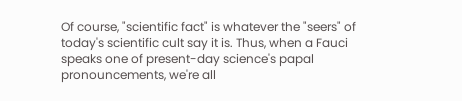Of course, "scientific fact" is whatever the "seers" of today's scientific cult say it is. Thus, when a Fauci speaks one of present-day science's papal pronouncements, we're all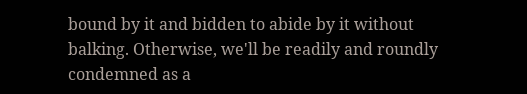bound by it and bidden to abide by it without balking. Otherwise, we'll be readily and roundly condemned as a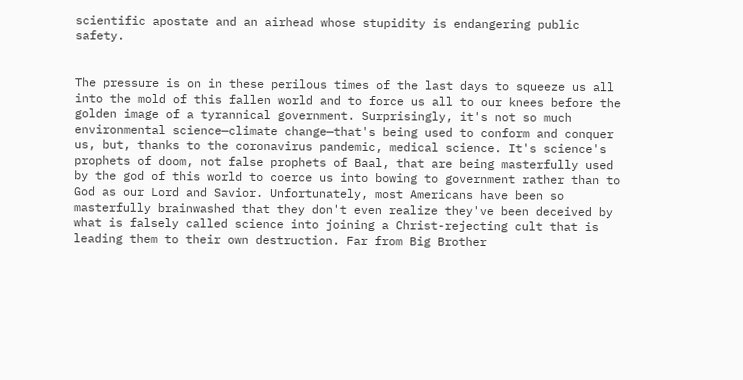scientific apostate and an airhead whose stupidity is endangering public safety.


The pressure is on in these perilous times of the last days to squeeze us all into the mold of this fallen world and to force us all to our knees before the golden image of a tyrannical government. Surprisingly, it's not so much environmental science—climate change—that's being used to conform and conquer us, but, thanks to the coronavirus pandemic, medical science. It's science's prophets of doom, not false prophets of Baal, that are being masterfully used by the god of this world to coerce us into bowing to government rather than to God as our Lord and Savior. Unfortunately, most Americans have been so masterfully brainwashed that they don't even realize they've been deceived by what is falsely called science into joining a Christ-rejecting cult that is leading them to their own destruction. Far from Big Brother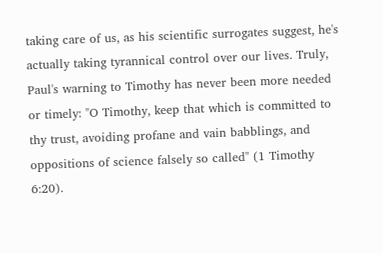taking care of us, as his scientific surrogates suggest, he's actually taking tyrannical control over our lives. Truly, Paul's warning to Timothy has never been more needed or timely: "O Timothy, keep that which is committed to thy trust, avoiding profane and vain babblings, and oppositions of science falsely so called" (1 Timothy 6:20).